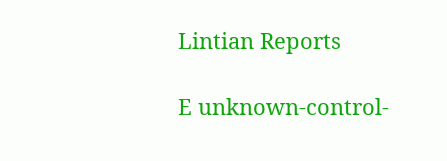Lintian Reports

E unknown-control-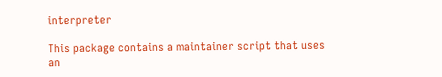interpreter

This package contains a maintainer script that uses an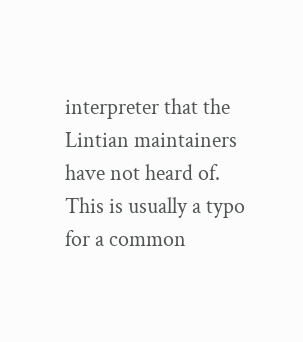interpreter that the Lintian maintainers have not heard of. This is usually a typo for a common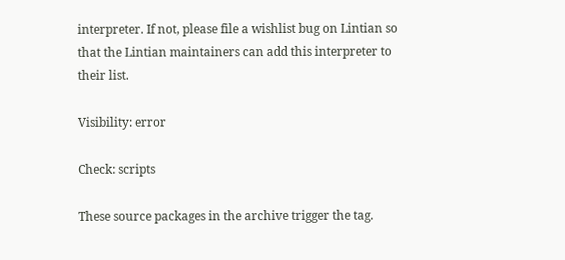interpreter. If not, please file a wishlist bug on Lintian so that the Lintian maintainers can add this interpreter to their list.

Visibility: error

Check: scripts

These source packages in the archive trigger the tag.